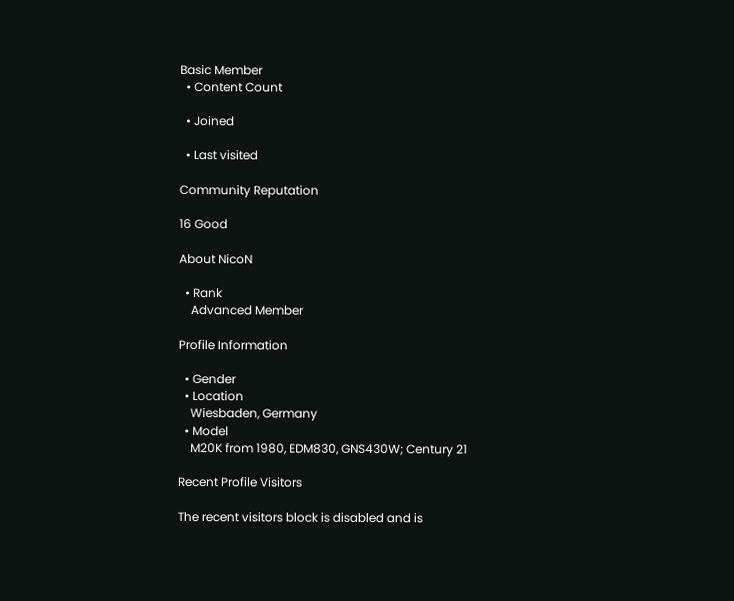Basic Member
  • Content Count

  • Joined

  • Last visited

Community Reputation

16 Good

About NicoN

  • Rank
    Advanced Member

Profile Information

  • Gender
  • Location
    Wiesbaden, Germany
  • Model
    M20K from 1980, EDM830, GNS430W; Century 21

Recent Profile Visitors

The recent visitors block is disabled and is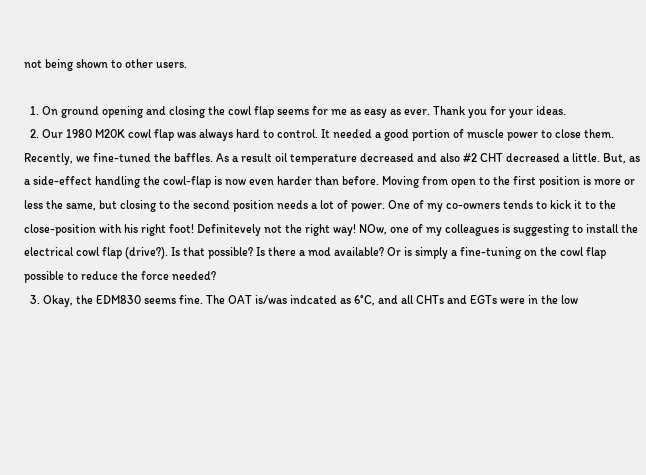not being shown to other users.

  1. On ground opening and closing the cowl flap seems for me as easy as ever. Thank you for your ideas.
  2. Our 1980 M20K cowl flap was always hard to control. It needed a good portion of muscle power to close them. Recently, we fine-tuned the baffles. As a result oil temperature decreased and also #2 CHT decreased a little. But, as a side-effect handling the cowl-flap is now even harder than before. Moving from open to the first position is more or less the same, but closing to the second position needs a lot of power. One of my co-owners tends to kick it to the close-position with his right foot! Definitevely not the right way! NOw, one of my colleagues is suggesting to install the electrical cowl flap (drive?). Is that possible? Is there a mod available? Or is simply a fine-tuning on the cowl flap possible to reduce the force needed?
  3. Okay, the EDM830 seems fine. The OAT is/was indcated as 6°C, and all CHTs and EGTs were in the low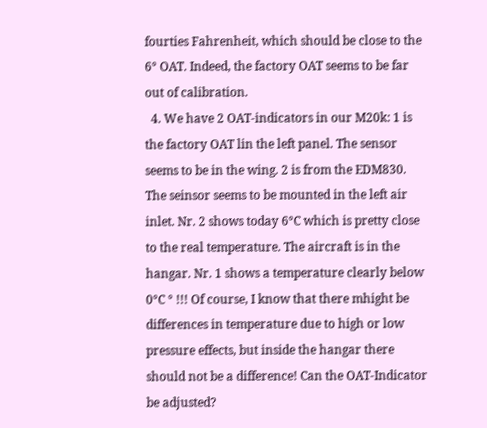fourties Fahrenheit, which should be close to the 6° OAT. Indeed, the factory OAT seems to be far out of calibration.
  4. We have 2 OAT-indicators in our M20k: 1 is the factory OAT lin the left panel. The sensor seems to be in the wing. 2 is from the EDM830. The seinsor seems to be mounted in the left air inlet. Nr. 2 shows today 6°C which is pretty close to the real temperature. The aircraft is in the hangar. Nr. 1 shows a temperature clearly below 0°C ° !!! Of course, I know that there mhight be differences in temperature due to high or low pressure effects, but inside the hangar there should not be a difference! Can the OAT-Indicator be adjusted?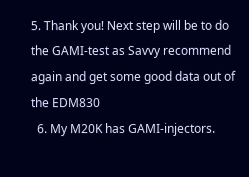5. Thank you! Next step will be to do the GAMI-test as Savvy recommend again and get some good data out of the EDM830
  6. My M20K has GAMI-injectors.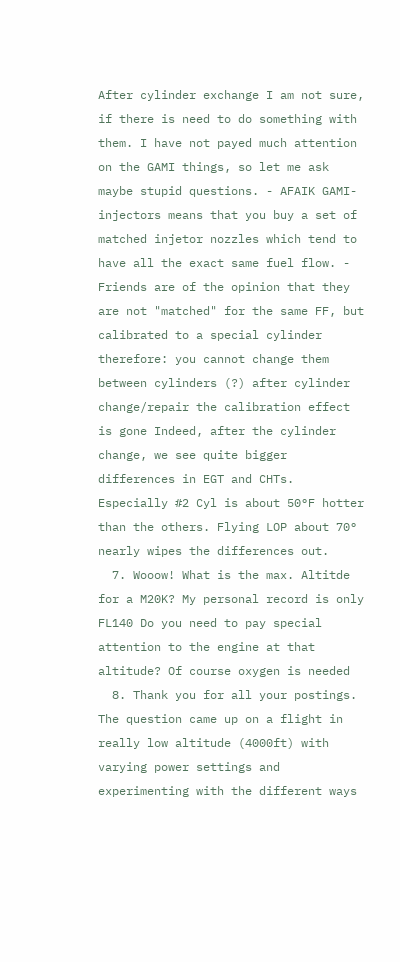After cylinder exchange I am not sure, if there is need to do something with them. I have not payed much attention on the GAMI things, so let me ask maybe stupid questions. - AFAIK GAMI-injectors means that you buy a set of matched injetor nozzles which tend to have all the exact same fuel flow. - Friends are of the opinion that they are not "matched" for the same FF, but calibrated to a special cylinder therefore: you cannot change them between cylinders (?) after cylinder change/repair the calibration effect is gone Indeed, after the cylinder change, we see quite bigger differences in EGT and CHTs. Especially #2 Cyl is about 50°F hotter than the others. Flying LOP about 70° nearly wipes the differences out.
  7. Wooow! What is the max. Altitde for a M20K? My personal record is only FL140 Do you need to pay special attention to the engine at that altitude? Of course oxygen is needed
  8. Thank you for all your postings. The question came up on a flight in really low altitude (4000ft) with varying power settings and experimenting with the different ways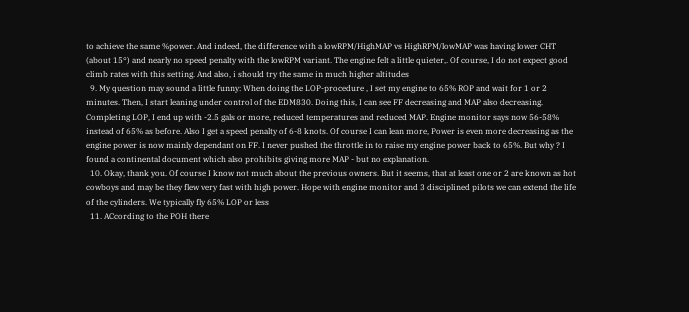to achieve the same %power. And indeed, the difference with a lowRPM/HighMAP vs HighRPM/lowMAP was having lower CHT (about 15°) and nearly no speed penalty with the lowRPM variant. The engine felt a little quieter,. Of course, I do not expect good climb rates with this setting. And also, i should try the same in much higher altitudes
  9. My question may sound a little funny: When doing the LOP-procedure , I set my engine to 65% ROP and wait for 1 or 2 minutes. Then, I start leaning under control of the EDM830. Doing this, I can see FF decreasing and MAP also decreasing. Completing LOP, I end up with -2.5 gals or more, reduced temperatures and reduced MAP. Engine monitor says now 56-58% instead of 65% as before. Also I get a speed penalty of 6-8 knots. Of course I can lean more, Power is even more decreasing as the engine power is now mainly dependant on FF. I never pushed the throttle in to raise my engine power back to 65%. But why ? I found a continental document which also prohibits giving more MAP - but no explanation.
  10. Okay, thank you. Of course I know not much about the previous owners. But it seems, that at least one or 2 are known as hot cowboys and may be they flew very fast with high power. Hope with engine monitor and 3 disciplined pilots we can extend the life of the cylinders. We typically fly 65% LOP or less
  11. ACcording to the POH there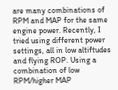are many combinations of RPM and MAP for the same engine power. Recently, I tried using different power settings, all in low altiftudes and flying ROP. Using a combination of low RPM/higher MAP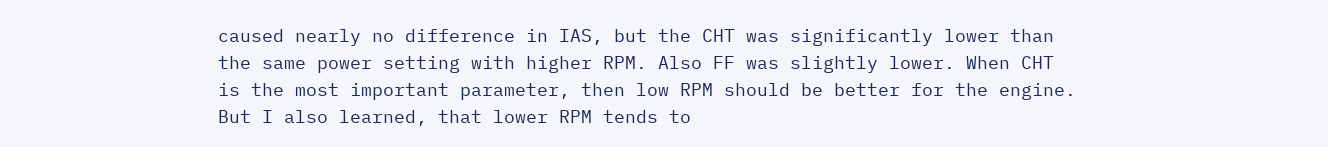caused nearly no difference in IAS, but the CHT was significantly lower than the same power setting with higher RPM. Also FF was slightly lower. When CHT is the most important parameter, then low RPM should be better for the engine. But I also learned, that lower RPM tends to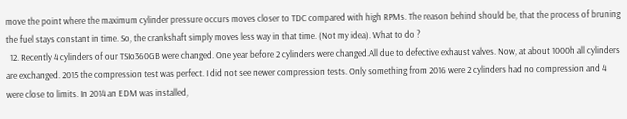move the point where the maximum cylinder pressure occurs moves closer to TDC compared with high RPMs. The reason behind should be, that the process of bruning the fuel stays constant in time. So, the crankshaft simply moves less way in that time. (Not my idea). What to do ?
  12. Recently 4 cylinders of our TSIo360GB were changed. One year before 2 cylinders were changed.All due to defective exhaust valves. Now, at about 1000h all cylinders are exchanged. 2015 the compression test was perfect. I did not see newer compression tests. Only something from 2016 were 2 cylinders had no compression and 4 were close to limits. In 2014 an EDM was installed,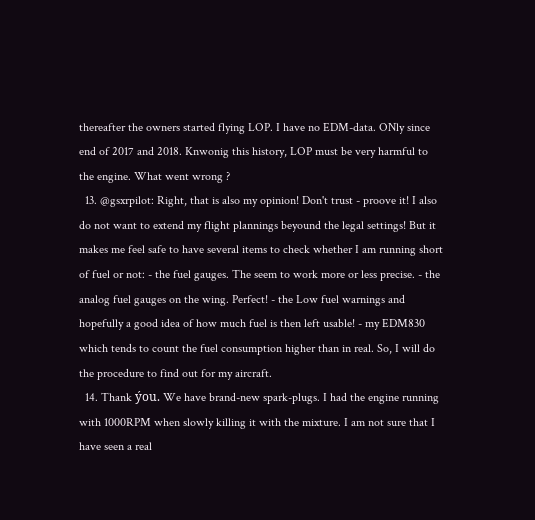thereafter the owners started flying LOP. I have no EDM-data. ONly since end of 2017 and 2018. Knwonig this history, LOP must be very harmful to the engine. What went wrong ?
  13. @gsxrpilot: Right, that is also my opinion! Don't trust - proove it! I also do not want to extend my flight plannings beyound the legal settings! But it makes me feel safe to have several items to check whether I am running short of fuel or not: - the fuel gauges. The seem to work more or less precise. - the analog fuel gauges on the wing. Perfect! - the Low fuel warnings and hopefully a good idea of how much fuel is then left usable! - my EDM830 which tends to count the fuel consumption higher than in real. So, I will do the procedure to find out for my aircraft.
  14. Thank ýou. We have brand-new spark-plugs. I had the engine running with 1000RPM when slowly killing it with the mixture. I am not sure that I have seen a real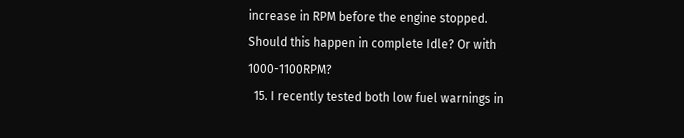increase in RPM before the engine stopped. Should this happen in complete Idle? Or with 1000-1100RPM?
  15. I recently tested both low fuel warnings in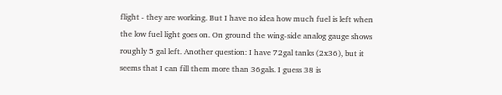flight - they are working. But I have no idea how much fuel is left when the low fuel light goes on. On ground the wing-side analog gauge shows roughly 5 gal left. Another question: I have 72gal tanks (2x36), but it seems that I can fill them more than 36gals. I guess 38 is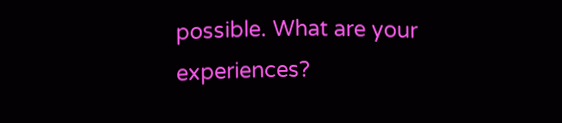possible. What are your experiences?